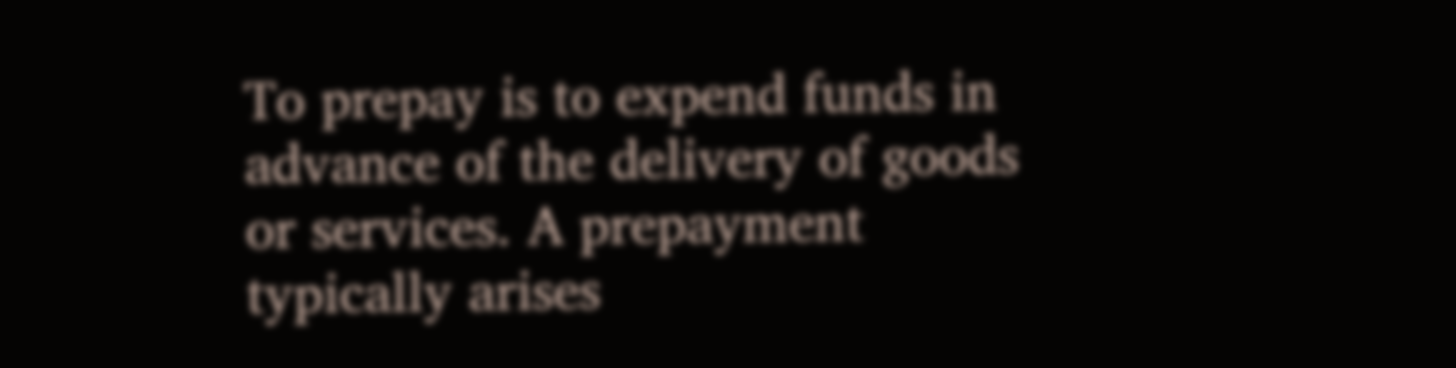To prepay is to expend funds in advance of the delivery of goods or services. A prepayment typically arises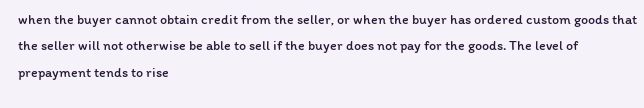when the buyer cannot obtain credit from the seller, or when the buyer has ordered custom goods that the seller will not otherwise be able to sell if the buyer does not pay for the goods. The level of prepayment tends to rise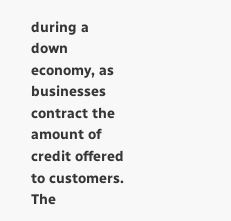during a down economy, as businesses contract the amount of credit offered to customers. The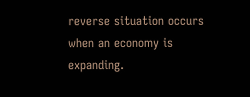reverse situation occurs when an economy is expanding.